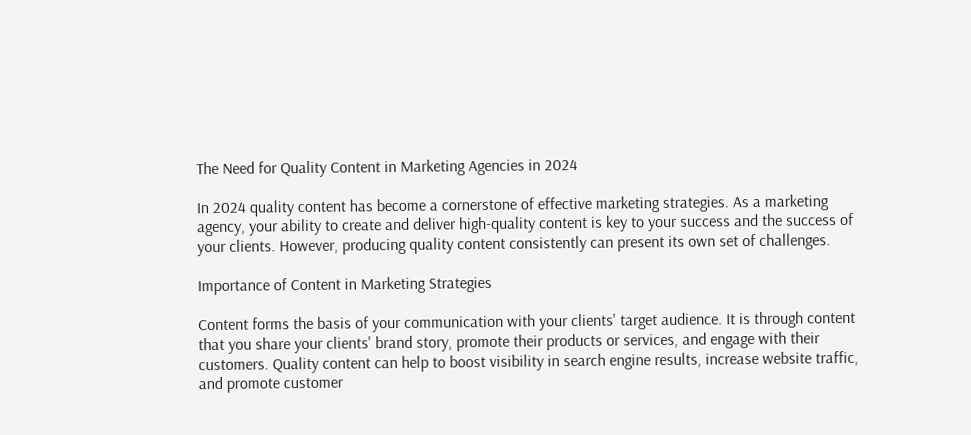The Need for Quality Content in Marketing Agencies in 2024

In 2024 quality content has become a cornerstone of effective marketing strategies. As a marketing agency, your ability to create and deliver high-quality content is key to your success and the success of your clients. However, producing quality content consistently can present its own set of challenges.

Importance of Content in Marketing Strategies

Content forms the basis of your communication with your clients' target audience. It is through content that you share your clients' brand story, promote their products or services, and engage with their customers. Quality content can help to boost visibility in search engine results, increase website traffic, and promote customer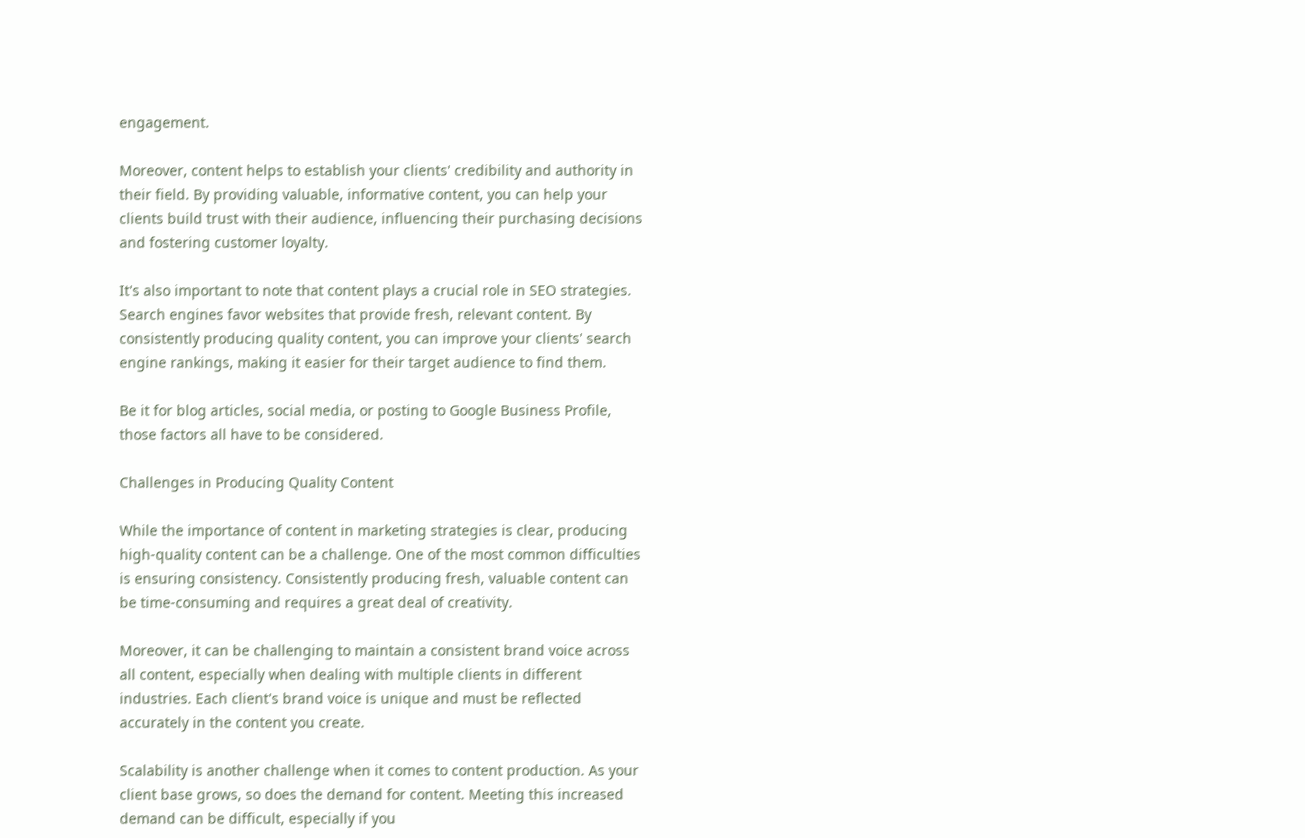engagement.

Moreover, content helps to establish your clients' credibility and authority in their field. By providing valuable, informative content, you can help your clients build trust with their audience, influencing their purchasing decisions and fostering customer loyalty.

It's also important to note that content plays a crucial role in SEO strategies. Search engines favor websites that provide fresh, relevant content. By consistently producing quality content, you can improve your clients' search engine rankings, making it easier for their target audience to find them.

Be it for blog articles, social media, or posting to Google Business Profile, those factors all have to be considered.

Challenges in Producing Quality Content

While the importance of content in marketing strategies is clear, producing high-quality content can be a challenge. One of the most common difficulties is ensuring consistency. Consistently producing fresh, valuable content can be time-consuming and requires a great deal of creativity.

Moreover, it can be challenging to maintain a consistent brand voice across all content, especially when dealing with multiple clients in different industries. Each client's brand voice is unique and must be reflected accurately in the content you create.

Scalability is another challenge when it comes to content production. As your client base grows, so does the demand for content. Meeting this increased demand can be difficult, especially if you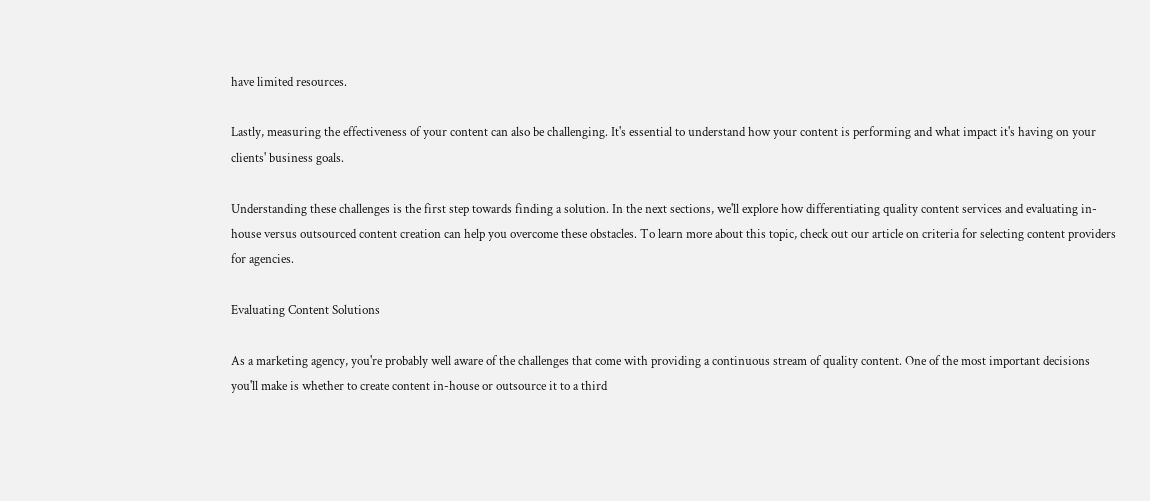have limited resources.

Lastly, measuring the effectiveness of your content can also be challenging. It's essential to understand how your content is performing and what impact it's having on your clients' business goals.

Understanding these challenges is the first step towards finding a solution. In the next sections, we'll explore how differentiating quality content services and evaluating in-house versus outsourced content creation can help you overcome these obstacles. To learn more about this topic, check out our article on criteria for selecting content providers for agencies.

Evaluating Content Solutions

As a marketing agency, you're probably well aware of the challenges that come with providing a continuous stream of quality content. One of the most important decisions you'll make is whether to create content in-house or outsource it to a third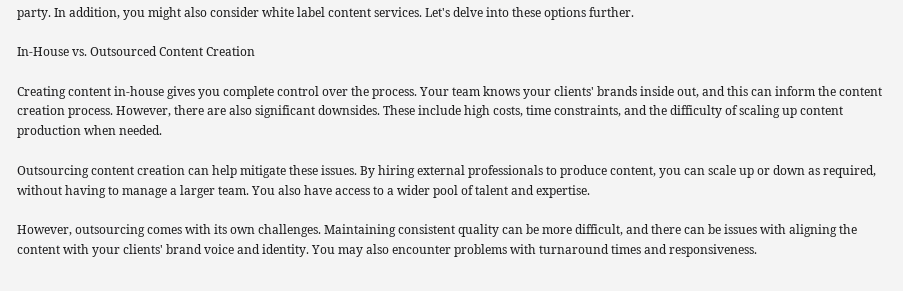party. In addition, you might also consider white label content services. Let's delve into these options further.

In-House vs. Outsourced Content Creation

Creating content in-house gives you complete control over the process. Your team knows your clients' brands inside out, and this can inform the content creation process. However, there are also significant downsides. These include high costs, time constraints, and the difficulty of scaling up content production when needed.

Outsourcing content creation can help mitigate these issues. By hiring external professionals to produce content, you can scale up or down as required, without having to manage a larger team. You also have access to a wider pool of talent and expertise.

However, outsourcing comes with its own challenges. Maintaining consistent quality can be more difficult, and there can be issues with aligning the content with your clients' brand voice and identity. You may also encounter problems with turnaround times and responsiveness.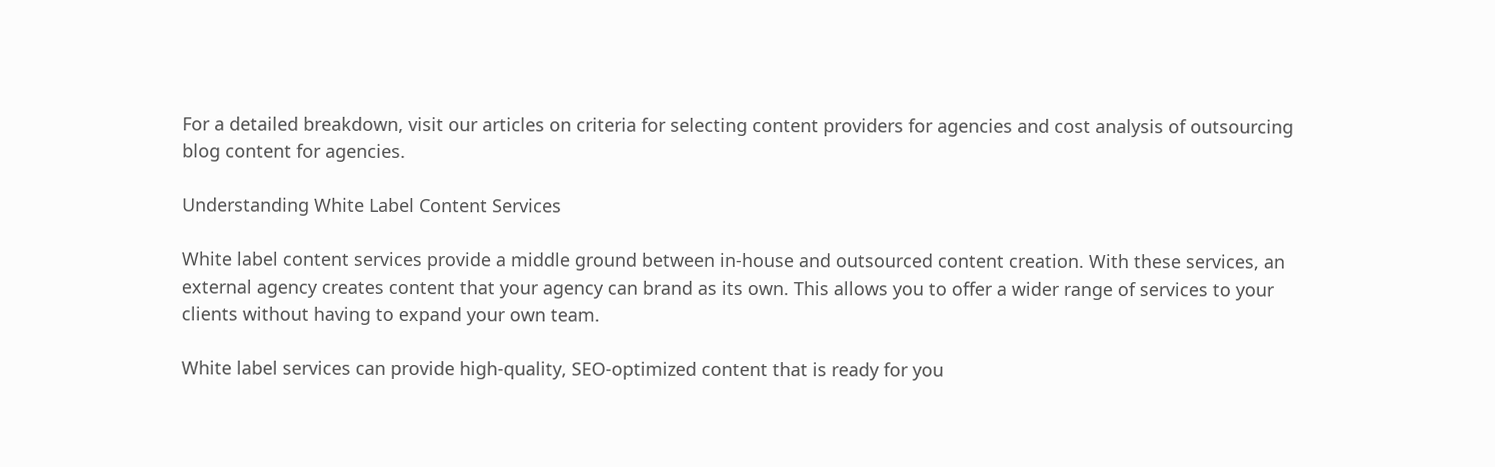For a detailed breakdown, visit our articles on criteria for selecting content providers for agencies and cost analysis of outsourcing blog content for agencies.

Understanding White Label Content Services

White label content services provide a middle ground between in-house and outsourced content creation. With these services, an external agency creates content that your agency can brand as its own. This allows you to offer a wider range of services to your clients without having to expand your own team.

White label services can provide high-quality, SEO-optimized content that is ready for you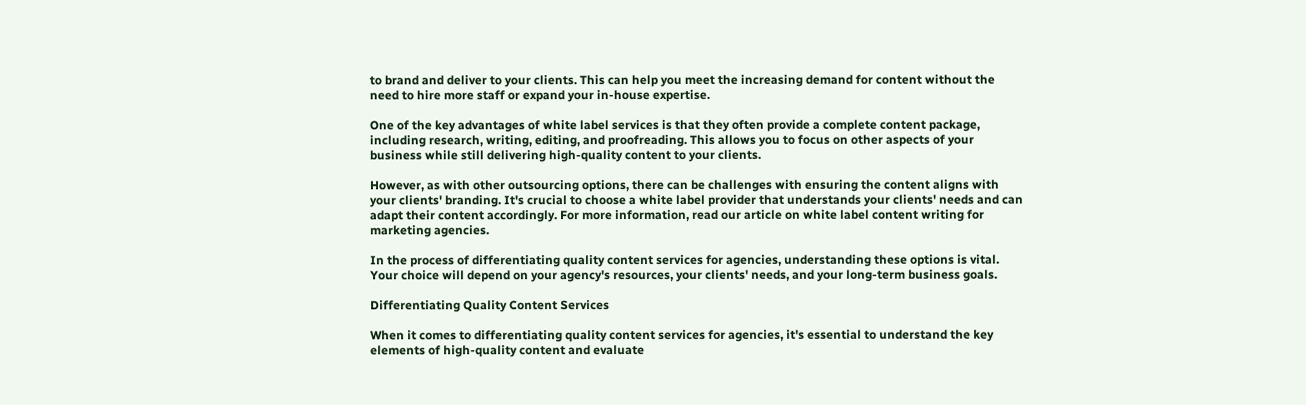to brand and deliver to your clients. This can help you meet the increasing demand for content without the need to hire more staff or expand your in-house expertise.

One of the key advantages of white label services is that they often provide a complete content package, including research, writing, editing, and proofreading. This allows you to focus on other aspects of your business while still delivering high-quality content to your clients.

However, as with other outsourcing options, there can be challenges with ensuring the content aligns with your clients' branding. It's crucial to choose a white label provider that understands your clients' needs and can adapt their content accordingly. For more information, read our article on white label content writing for marketing agencies.

In the process of differentiating quality content services for agencies, understanding these options is vital. Your choice will depend on your agency's resources, your clients' needs, and your long-term business goals.

Differentiating Quality Content Services

When it comes to differentiating quality content services for agencies, it's essential to understand the key elements of high-quality content and evaluate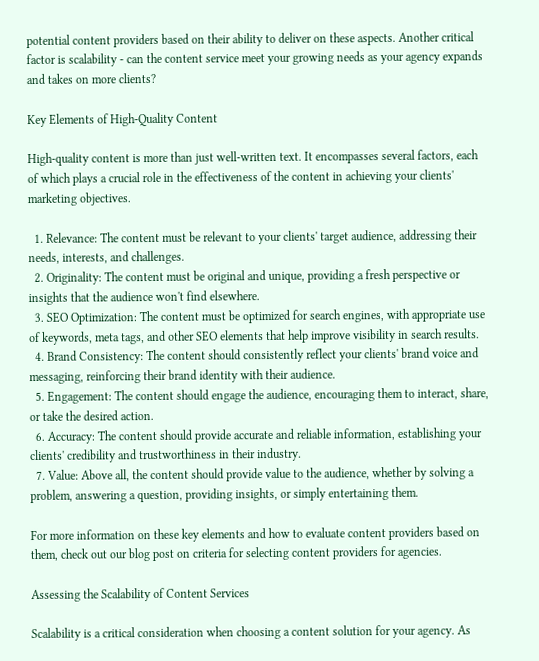potential content providers based on their ability to deliver on these aspects. Another critical factor is scalability - can the content service meet your growing needs as your agency expands and takes on more clients?

Key Elements of High-Quality Content

High-quality content is more than just well-written text. It encompasses several factors, each of which plays a crucial role in the effectiveness of the content in achieving your clients' marketing objectives.

  1. Relevance: The content must be relevant to your clients' target audience, addressing their needs, interests, and challenges.
  2. Originality: The content must be original and unique, providing a fresh perspective or insights that the audience won't find elsewhere.
  3. SEO Optimization: The content must be optimized for search engines, with appropriate use of keywords, meta tags, and other SEO elements that help improve visibility in search results.
  4. Brand Consistency: The content should consistently reflect your clients' brand voice and messaging, reinforcing their brand identity with their audience.
  5. Engagement: The content should engage the audience, encouraging them to interact, share, or take the desired action.
  6. Accuracy: The content should provide accurate and reliable information, establishing your clients' credibility and trustworthiness in their industry.
  7. Value: Above all, the content should provide value to the audience, whether by solving a problem, answering a question, providing insights, or simply entertaining them.

For more information on these key elements and how to evaluate content providers based on them, check out our blog post on criteria for selecting content providers for agencies.

Assessing the Scalability of Content Services

Scalability is a critical consideration when choosing a content solution for your agency. As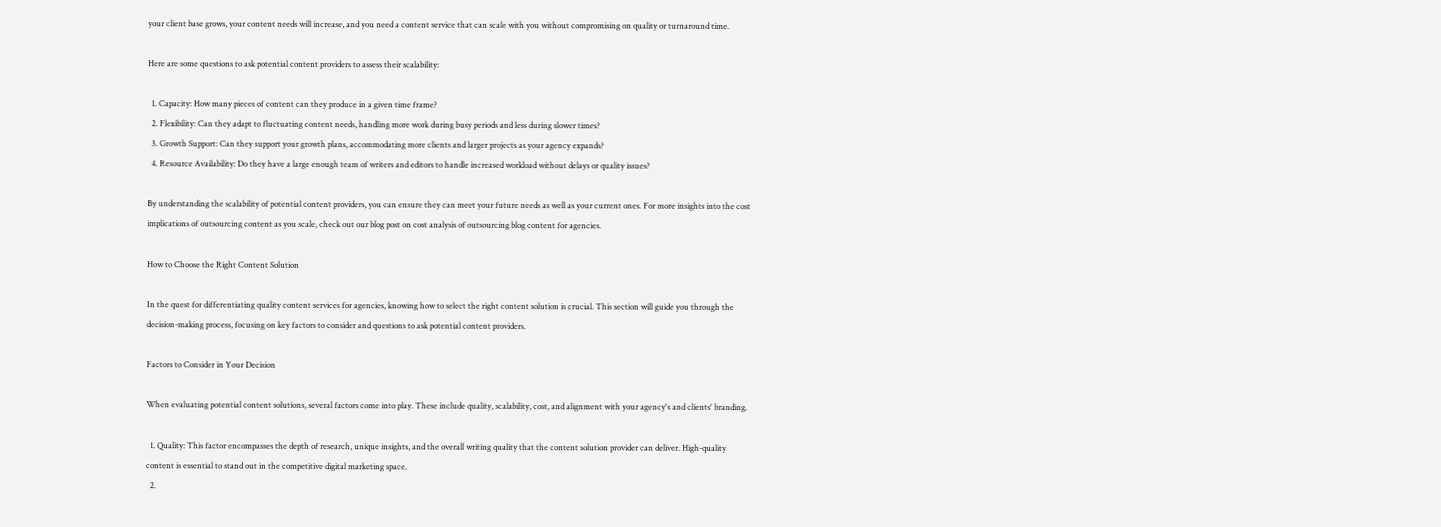your client base grows, your content needs will increase, and you need a content service that can scale with you without compromising on quality or turnaround time.

Here are some questions to ask potential content providers to assess their scalability:

  1. Capacity: How many pieces of content can they produce in a given time frame?
  2. Flexibility: Can they adapt to fluctuating content needs, handling more work during busy periods and less during slower times?
  3. Growth Support: Can they support your growth plans, accommodating more clients and larger projects as your agency expands?
  4. Resource Availability: Do they have a large enough team of writers and editors to handle increased workload without delays or quality issues?

By understanding the scalability of potential content providers, you can ensure they can meet your future needs as well as your current ones. For more insights into the cost implications of outsourcing content as you scale, check out our blog post on cost analysis of outsourcing blog content for agencies.

How to Choose the Right Content Solution

In the quest for differentiating quality content services for agencies, knowing how to select the right content solution is crucial. This section will guide you through the decision-making process, focusing on key factors to consider and questions to ask potential content providers.

Factors to Consider in Your Decision

When evaluating potential content solutions, several factors come into play. These include quality, scalability, cost, and alignment with your agency's and clients' branding.

  1. Quality: This factor encompasses the depth of research, unique insights, and the overall writing quality that the content solution provider can deliver. High-quality content is essential to stand out in the competitive digital marketing space.
  2.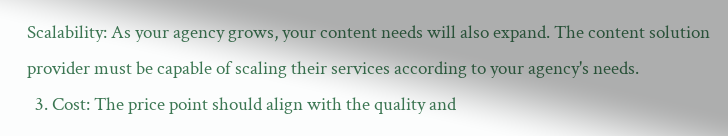Scalability: As your agency grows, your content needs will also expand. The content solution provider must be capable of scaling their services according to your agency's needs.
  3. Cost: The price point should align with the quality and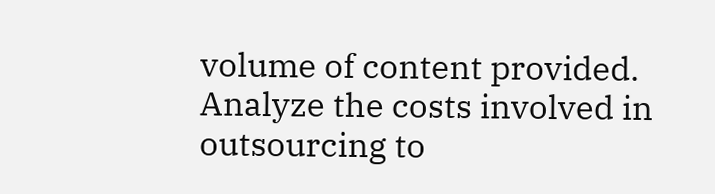volume of content provided. Analyze the costs involved in outsourcing to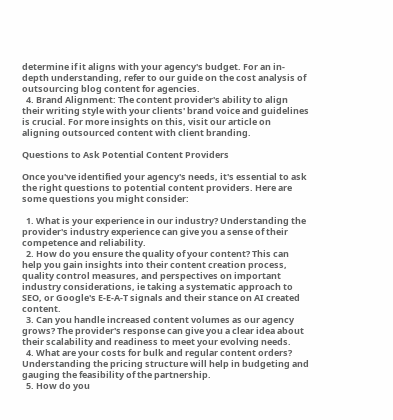determine if it aligns with your agency's budget. For an in-depth understanding, refer to our guide on the cost analysis of outsourcing blog content for agencies.
  4. Brand Alignment: The content provider's ability to align their writing style with your clients' brand voice and guidelines is crucial. For more insights on this, visit our article on aligning outsourced content with client branding.

Questions to Ask Potential Content Providers

Once you've identified your agency's needs, it's essential to ask the right questions to potential content providers. Here are some questions you might consider:

  1. What is your experience in our industry? Understanding the provider's industry experience can give you a sense of their competence and reliability.
  2. How do you ensure the quality of your content? This can help you gain insights into their content creation process, quality control measures, and perspectives on important industry considerations, ie taking a systematic approach to SEO, or Google's E-E-A-T signals and their stance on AI created content.
  3. Can you handle increased content volumes as our agency grows? The provider's response can give you a clear idea about their scalability and readiness to meet your evolving needs.
  4. What are your costs for bulk and regular content orders? Understanding the pricing structure will help in budgeting and gauging the feasibility of the partnership.
  5. How do you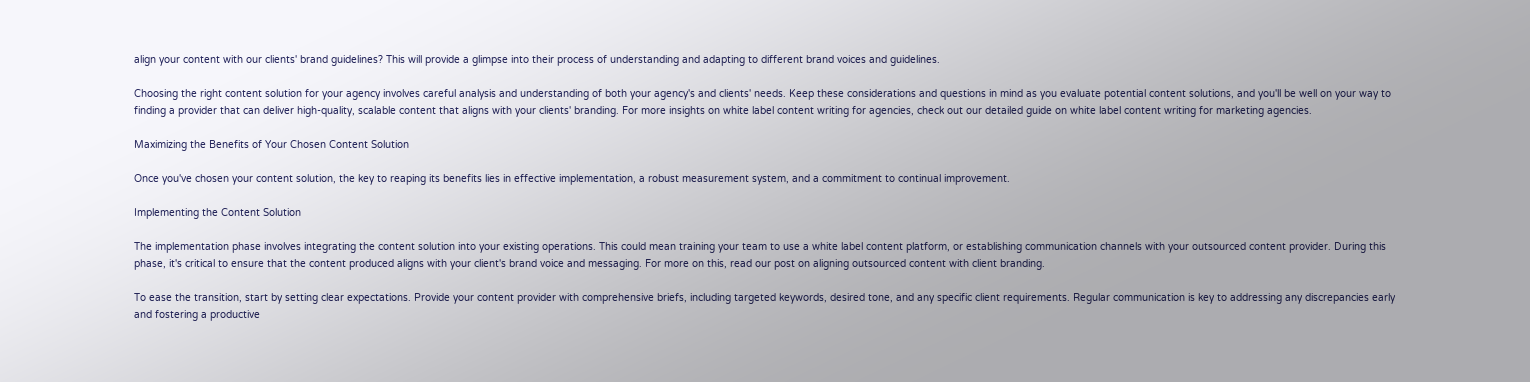align your content with our clients' brand guidelines? This will provide a glimpse into their process of understanding and adapting to different brand voices and guidelines.

Choosing the right content solution for your agency involves careful analysis and understanding of both your agency's and clients' needs. Keep these considerations and questions in mind as you evaluate potential content solutions, and you'll be well on your way to finding a provider that can deliver high-quality, scalable content that aligns with your clients' branding. For more insights on white label content writing for agencies, check out our detailed guide on white label content writing for marketing agencies.

Maximizing the Benefits of Your Chosen Content Solution

Once you've chosen your content solution, the key to reaping its benefits lies in effective implementation, a robust measurement system, and a commitment to continual improvement.

Implementing the Content Solution

The implementation phase involves integrating the content solution into your existing operations. This could mean training your team to use a white label content platform, or establishing communication channels with your outsourced content provider. During this phase, it's critical to ensure that the content produced aligns with your client's brand voice and messaging. For more on this, read our post on aligning outsourced content with client branding.

To ease the transition, start by setting clear expectations. Provide your content provider with comprehensive briefs, including targeted keywords, desired tone, and any specific client requirements. Regular communication is key to addressing any discrepancies early and fostering a productive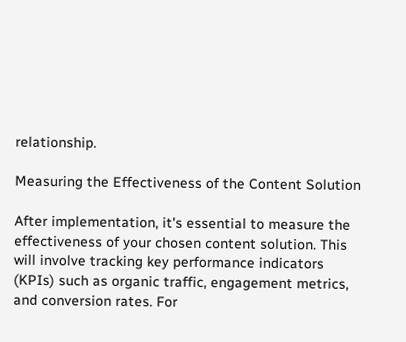relationship.

Measuring the Effectiveness of the Content Solution

After implementation, it's essential to measure the effectiveness of your chosen content solution. This will involve tracking key performance indicators (KPIs) such as organic traffic, engagement metrics, and conversion rates. For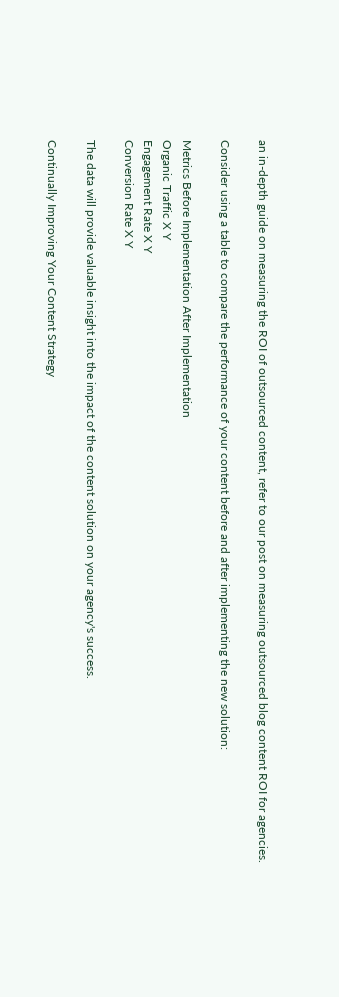an in-depth guide on measuring the ROI of outsourced content, refer to our post on measuring outsourced blog content ROI for agencies.

Consider using a table to compare the performance of your content before and after implementing the new solution:

Metrics Before Implementation After Implementation
Organic Traffic X Y
Engagement Rate X Y
Conversion Rate X Y

The data will provide valuable insight into the impact of the content solution on your agency's success.

Continually Improving Your Content Strategy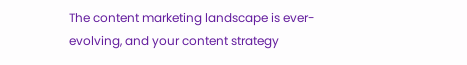The content marketing landscape is ever-evolving, and your content strategy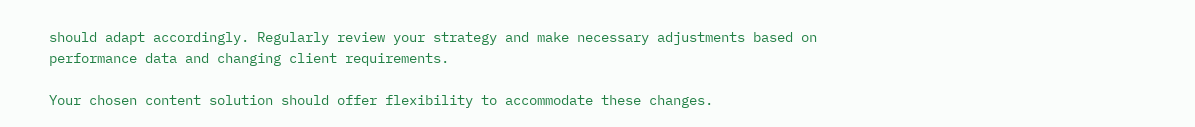should adapt accordingly. Regularly review your strategy and make necessary adjustments based on performance data and changing client requirements.

Your chosen content solution should offer flexibility to accommodate these changes.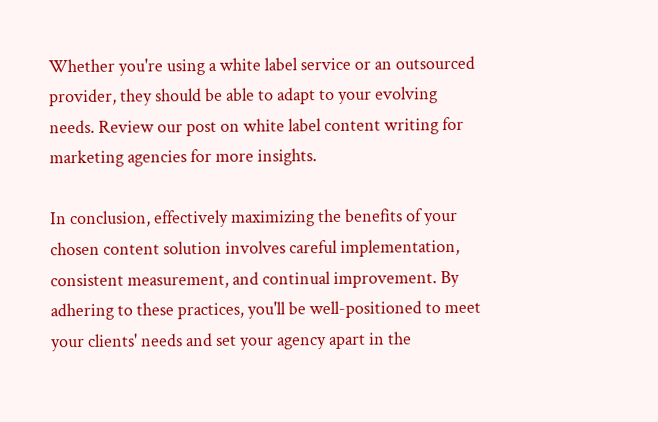Whether you're using a white label service or an outsourced provider, they should be able to adapt to your evolving needs. Review our post on white label content writing for marketing agencies for more insights.

In conclusion, effectively maximizing the benefits of your chosen content solution involves careful implementation, consistent measurement, and continual improvement. By adhering to these practices, you'll be well-positioned to meet your clients' needs and set your agency apart in the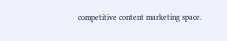competitive content marketing space.